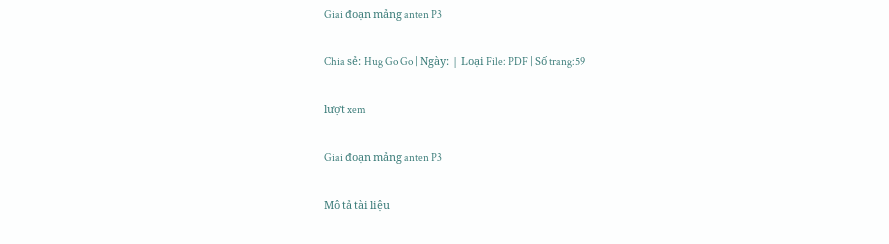Giai đoạn mảng anten P3

Chia sẻ: Hug Go Go | Ngày: | Loại File: PDF | Số trang:59

lượt xem

Giai đoạn mảng anten P3

Mô tả tài liệu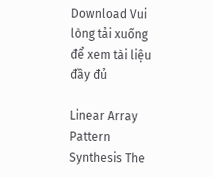Download Vui lòng tải xuống để xem tài liệu đầy đủ

Linear Array Pattern Synthesis The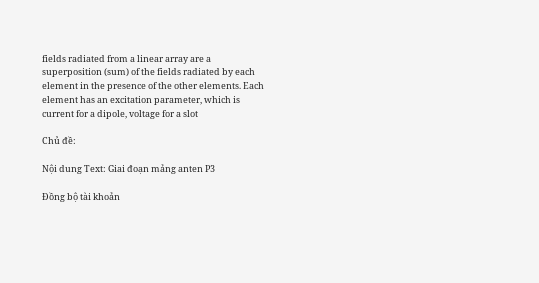fields radiated from a linear array are a superposition (sum) of the fields radiated by each element in the presence of the other elements. Each element has an excitation parameter, which is current for a dipole, voltage for a slot

Chủ đề:

Nội dung Text: Giai đoạn mảng anten P3

Đồng bộ tài khoản